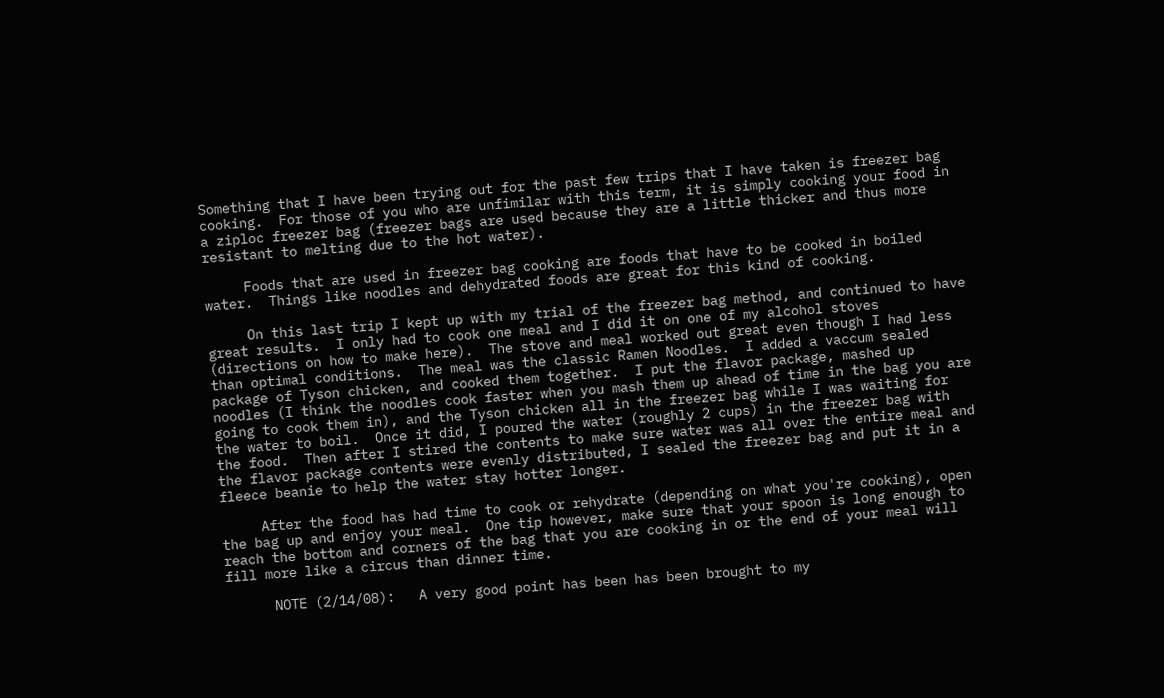Something that I have been trying out for the past few trips that I have taken is freezer bag cooking.  For those of you who are unfimilar with this term, it is simply cooking your food in a ziploc freezer bag (freezer bags are used because they are a little thicker and thus more resistant to melting due to the hot water).

     Foods that are used in freezer bag cooking are foods that have to be cooked in boiled water.  Things like noodles and dehydrated foods are great for this kind of cooking.

     On this last trip I kept up with my trial of the freezer bag method, and continued to have great results.  I only had to cook one meal and I did it on one of my alcohol stoves (directions on how to make here).  The stove and meal worked out great even though I had less than optimal conditions.  The meal was the classic Ramen Noodles.  I added a vaccum sealed package of Tyson chicken, and cooked them together.  I put the flavor package, mashed up noodles (I think the noodles cook faster when you mash them up ahead of time in the bag you are going to cook them in), and the Tyson chicken all in the freezer bag while I was waiting for the water to boil.  Once it did, I poured the water (roughly 2 cups) in the freezer bag with the food.  Then after I stired the contents to make sure water was all over the entire meal and the flavor package contents were evenly distributed, I sealed the freezer bag and put it in a fleece beanie to help the water stay hotter longer.

     After the food has had time to cook or rehydrate (depending on what you're cooking), open the bag up and enjoy your meal.  One tip however, make sure that your spoon is long enough to reach the bottom and corners of the bag that you are cooking in or the end of your meal will fill more like a circus than dinner time.

      NOTE (2/14/08):   A very good point has been has been brought to my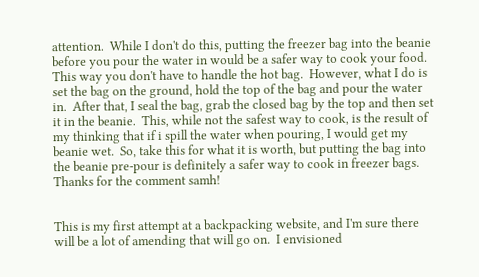attention.  While I don't do this, putting the freezer bag into the beanie before you pour the water in would be a safer way to cook your food.  This way you don't have to handle the hot bag.  However, what I do is set the bag on the ground, hold the top of the bag and pour the water in.  After that, I seal the bag, grab the closed bag by the top and then set it in the beanie.  This, while not the safest way to cook, is the result of my thinking that if i spill the water when pouring, I would get my beanie wet.  So, take this for what it is worth, but putting the bag into the beanie pre-pour is definitely a safer way to cook in freezer bags.  Thanks for the comment samh!


This is my first attempt at a backpacking website, and I'm sure there will be a lot of amending that will go on.  I envisioned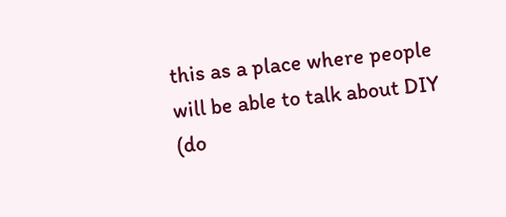this as a place where people will be able to talk about DIY (do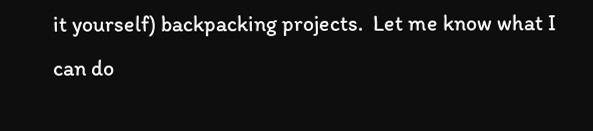it yourself) backpacking projects.  Let me know what I can do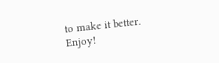to make it better.  Enjoy!